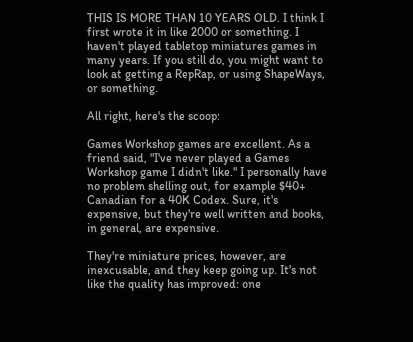THIS IS MORE THAN 10 YEARS OLD. I think I first wrote it in like 2000 or something. I haven't played tabletop miniatures games in many years. If you still do, you might want to look at getting a RepRap, or using ShapeWays, or something.

All right, here's the scoop:

Games Workshop games are excellent. As a friend said, "I've never played a Games Workshop game I didn't like." I personally have no problem shelling out, for example $40+ Canadian for a 40K Codex. Sure, it's expensive, but they're well written and books, in general, are expensive.

They're miniature prices, however, are inexcusable, and they keep going up. It's not like the quality has improved: one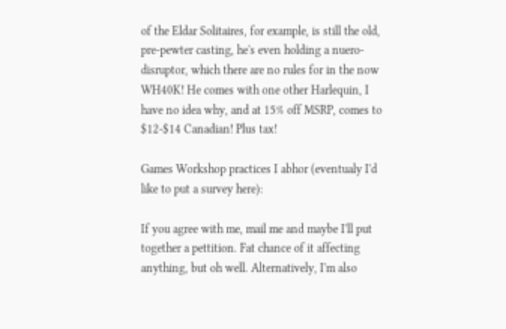of the Eldar Solitaires, for example, is still the old, pre-pewter casting, he's even holding a nuero-disruptor, which there are no rules for in the now WH40K! He comes with one other Harlequin, I have no idea why, and at 15% off MSRP, comes to $12-$14 Canadian! Plus tax!

Games Workshop practices I abhor (eventualy I'd like to put a survey here):

If you agree with me, mail me and maybe I'll put together a pettition. Fat chance of it affecting anything, but oh well. Alternatively, I'm also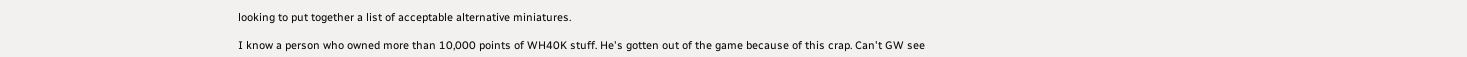looking to put together a list of acceptable alternative miniatures.

I know a person who owned more than 10,000 points of WH40K stuff. He's gotten out of the game because of this crap. Can't GW see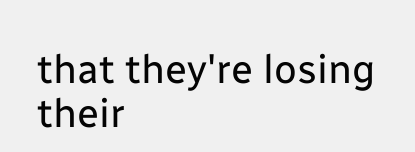that they're losing their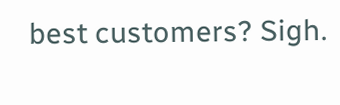best customers? Sigh.